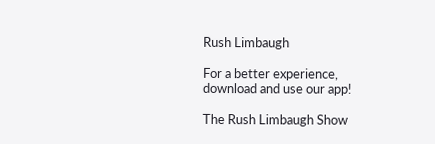Rush Limbaugh

For a better experience,
download and use our app!

The Rush Limbaugh Show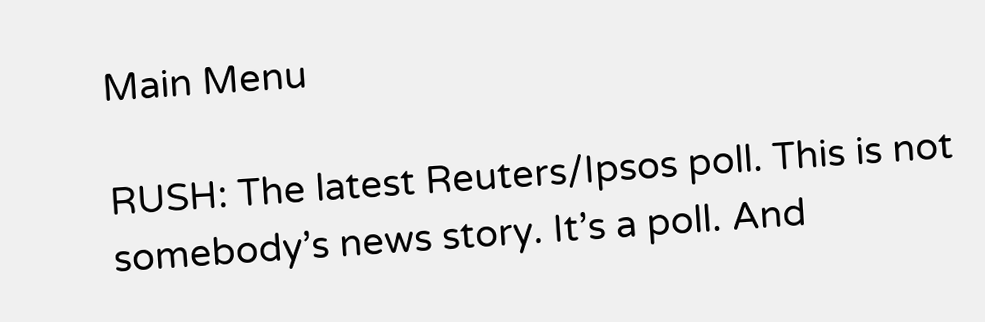Main Menu

RUSH: The latest Reuters/Ipsos poll. This is not somebody’s news story. It’s a poll. And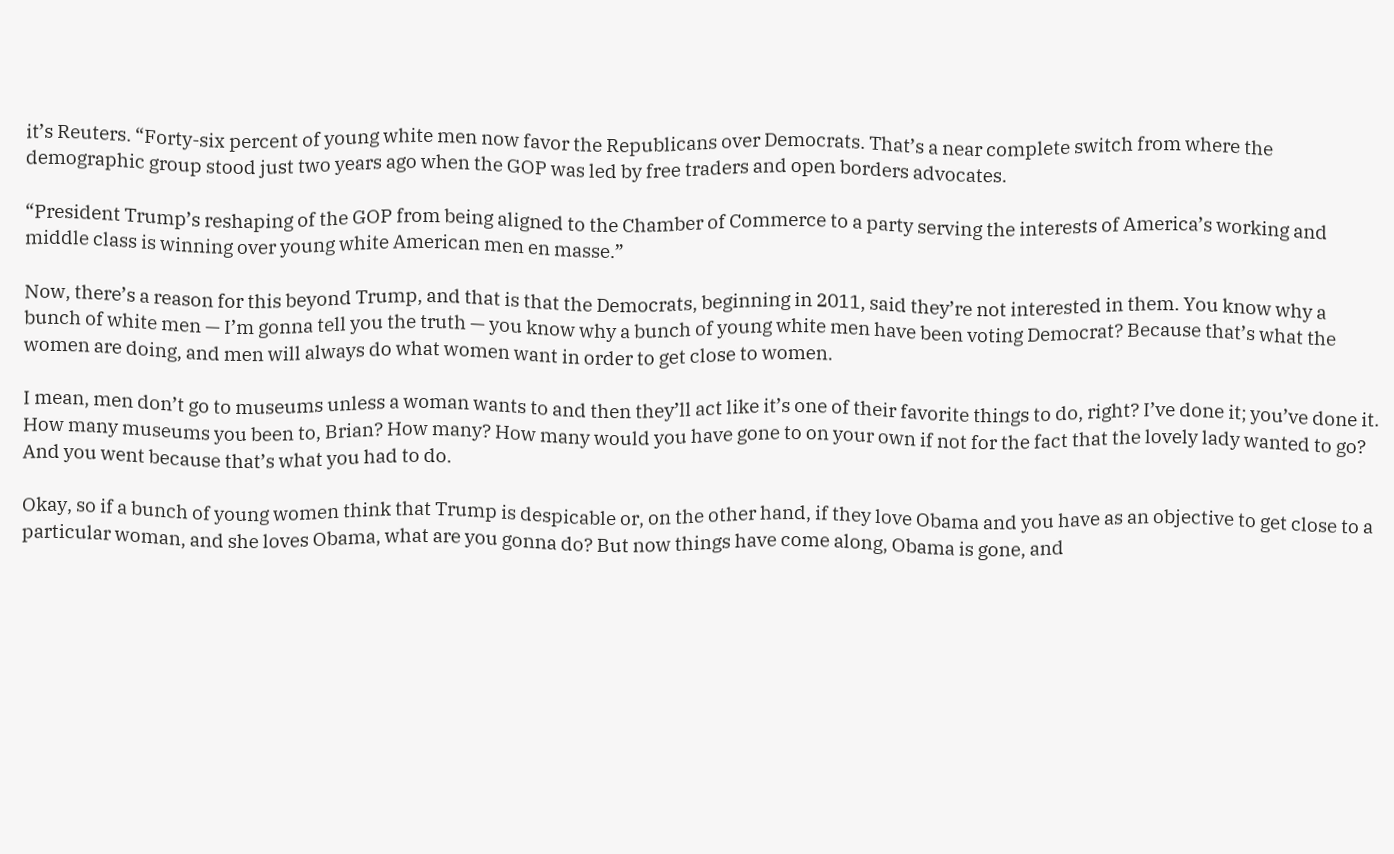it’s Reuters. “Forty-six percent of young white men now favor the Republicans over Democrats. That’s a near complete switch from where the demographic group stood just two years ago when the GOP was led by free traders and open borders advocates.

“President Trump’s reshaping of the GOP from being aligned to the Chamber of Commerce to a party serving the interests of America’s working and middle class is winning over young white American men en masse.”

Now, there’s a reason for this beyond Trump, and that is that the Democrats, beginning in 2011, said they’re not interested in them. You know why a bunch of white men — I’m gonna tell you the truth — you know why a bunch of young white men have been voting Democrat? Because that’s what the women are doing, and men will always do what women want in order to get close to women.

I mean, men don’t go to museums unless a woman wants to and then they’ll act like it’s one of their favorite things to do, right? I’ve done it; you’ve done it. How many museums you been to, Brian? How many? How many would you have gone to on your own if not for the fact that the lovely lady wanted to go? And you went because that’s what you had to do.

Okay, so if a bunch of young women think that Trump is despicable or, on the other hand, if they love Obama and you have as an objective to get close to a particular woman, and she loves Obama, what are you gonna do? But now things have come along, Obama is gone, and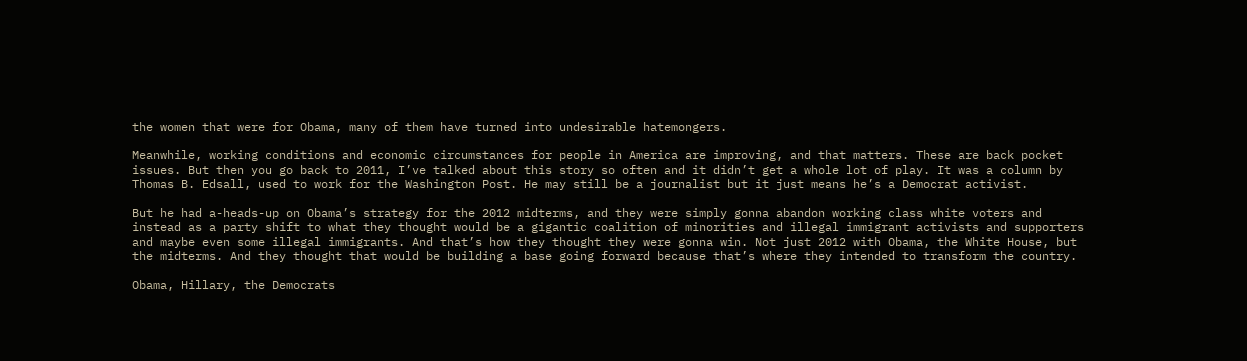the women that were for Obama, many of them have turned into undesirable hatemongers.

Meanwhile, working conditions and economic circumstances for people in America are improving, and that matters. These are back pocket issues. But then you go back to 2011, I’ve talked about this story so often and it didn’t get a whole lot of play. It was a column by Thomas B. Edsall, used to work for the Washington Post. He may still be a journalist but it just means he’s a Democrat activist.

But he had a-heads-up on Obama’s strategy for the 2012 midterms, and they were simply gonna abandon working class white voters and instead as a party shift to what they thought would be a gigantic coalition of minorities and illegal immigrant activists and supporters and maybe even some illegal immigrants. And that’s how they thought they were gonna win. Not just 2012 with Obama, the White House, but the midterms. And they thought that would be building a base going forward because that’s where they intended to transform the country.

Obama, Hillary, the Democrats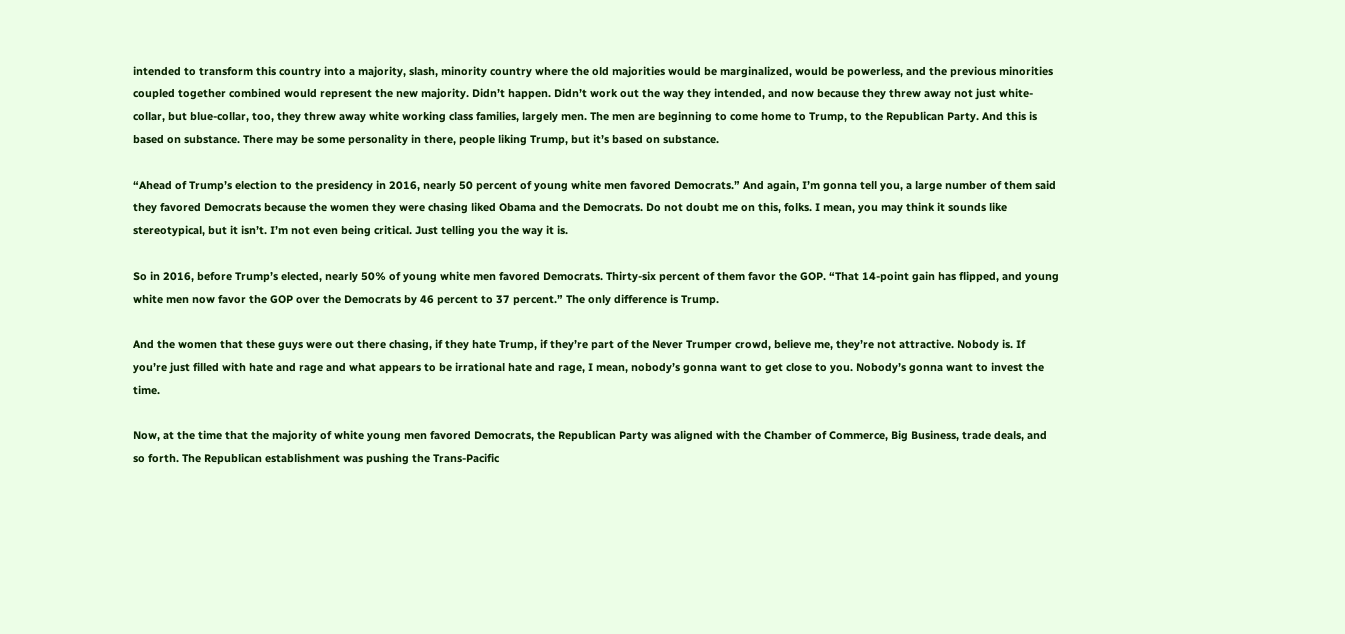intended to transform this country into a majority, slash, minority country where the old majorities would be marginalized, would be powerless, and the previous minorities coupled together combined would represent the new majority. Didn’t happen. Didn’t work out the way they intended, and now because they threw away not just white-collar, but blue-collar, too, they threw away white working class families, largely men. The men are beginning to come home to Trump, to the Republican Party. And this is based on substance. There may be some personality in there, people liking Trump, but it’s based on substance.

“Ahead of Trump’s election to the presidency in 2016, nearly 50 percent of young white men favored Democrats.” And again, I’m gonna tell you, a large number of them said they favored Democrats because the women they were chasing liked Obama and the Democrats. Do not doubt me on this, folks. I mean, you may think it sounds like stereotypical, but it isn’t. I’m not even being critical. Just telling you the way it is.

So in 2016, before Trump’s elected, nearly 50% of young white men favored Democrats. Thirty-six percent of them favor the GOP. “That 14-point gain has flipped, and young white men now favor the GOP over the Democrats by 46 percent to 37 percent.” The only difference is Trump.

And the women that these guys were out there chasing, if they hate Trump, if they’re part of the Never Trumper crowd, believe me, they’re not attractive. Nobody is. If you’re just filled with hate and rage and what appears to be irrational hate and rage, I mean, nobody’s gonna want to get close to you. Nobody’s gonna want to invest the time.

Now, at the time that the majority of white young men favored Democrats, the Republican Party was aligned with the Chamber of Commerce, Big Business, trade deals, and so forth. The Republican establishment was pushing the Trans-Pacific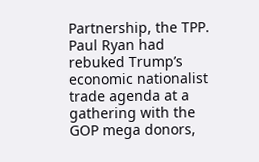Partnership, the TPP. Paul Ryan had rebuked Trump’s economic nationalist trade agenda at a gathering with the GOP mega donors,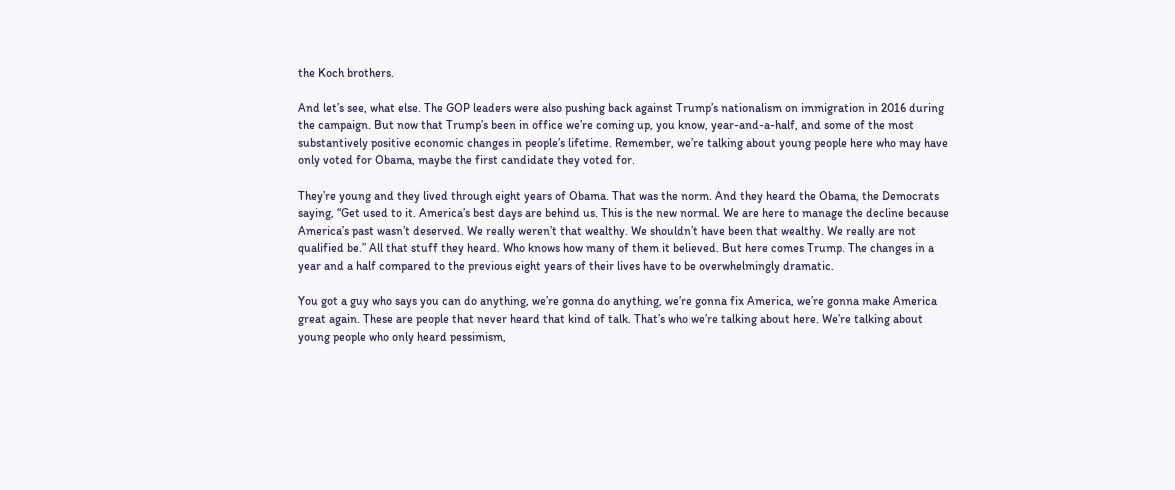the Koch brothers.

And let’s see, what else. The GOP leaders were also pushing back against Trump’s nationalism on immigration in 2016 during the campaign. But now that Trump’s been in office we’re coming up, you know, year-and-a-half, and some of the most substantively positive economic changes in people’s lifetime. Remember, we’re talking about young people here who may have only voted for Obama, maybe the first candidate they voted for.

They’re young and they lived through eight years of Obama. That was the norm. And they heard the Obama, the Democrats saying, “Get used to it. America’s best days are behind us. This is the new normal. We are here to manage the decline because America’s past wasn’t deserved. We really weren’t that wealthy. We shouldn’t have been that wealthy. We really are not qualified be.” All that stuff they heard. Who knows how many of them it believed. But here comes Trump. The changes in a year and a half compared to the previous eight years of their lives have to be overwhelmingly dramatic.

You got a guy who says you can do anything, we’re gonna do anything, we’re gonna fix America, we’re gonna make America great again. These are people that never heard that kind of talk. That’s who we’re talking about here. We’re talking about young people who only heard pessimism,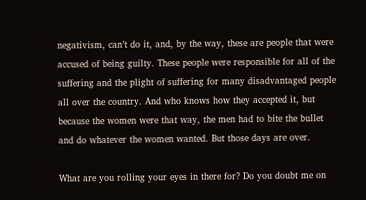negativism, can’t do it, and, by the way, these are people that were accused of being guilty. These people were responsible for all of the suffering and the plight of suffering for many disadvantaged people all over the country. And who knows how they accepted it, but because the women were that way, the men had to bite the bullet and do whatever the women wanted. But those days are over.

What are you rolling your eyes in there for? Do you doubt me on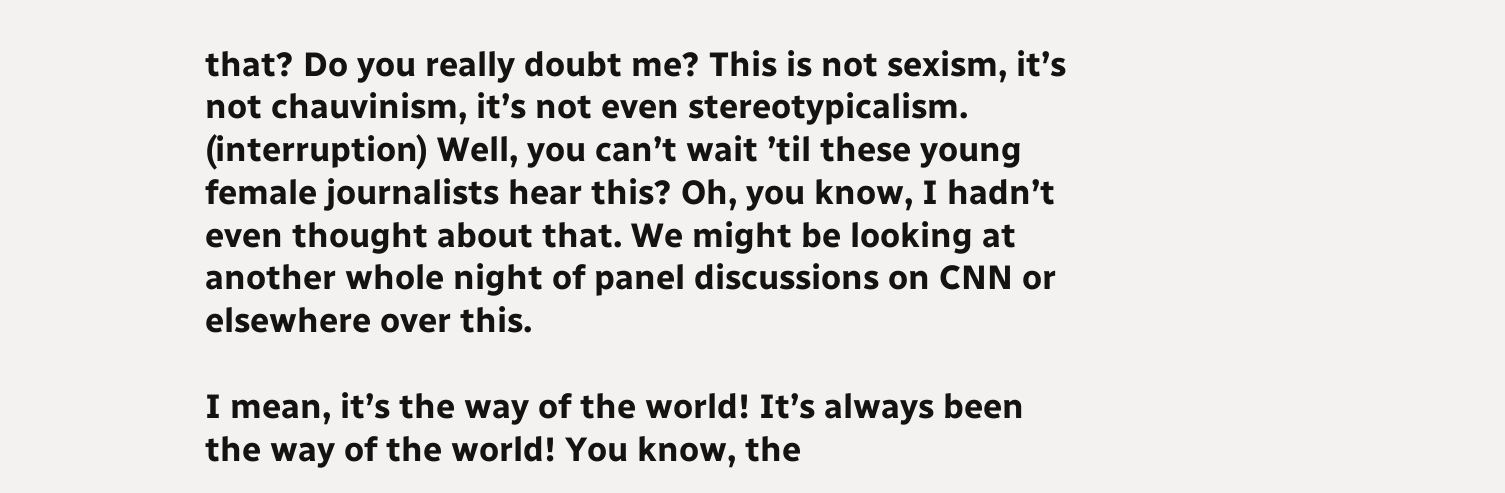that? Do you really doubt me? This is not sexism, it’s not chauvinism, it’s not even stereotypicalism. (interruption) Well, you can’t wait ’til these young female journalists hear this? Oh, you know, I hadn’t even thought about that. We might be looking at another whole night of panel discussions on CNN or elsewhere over this.

I mean, it’s the way of the world! It’s always been the way of the world! You know, the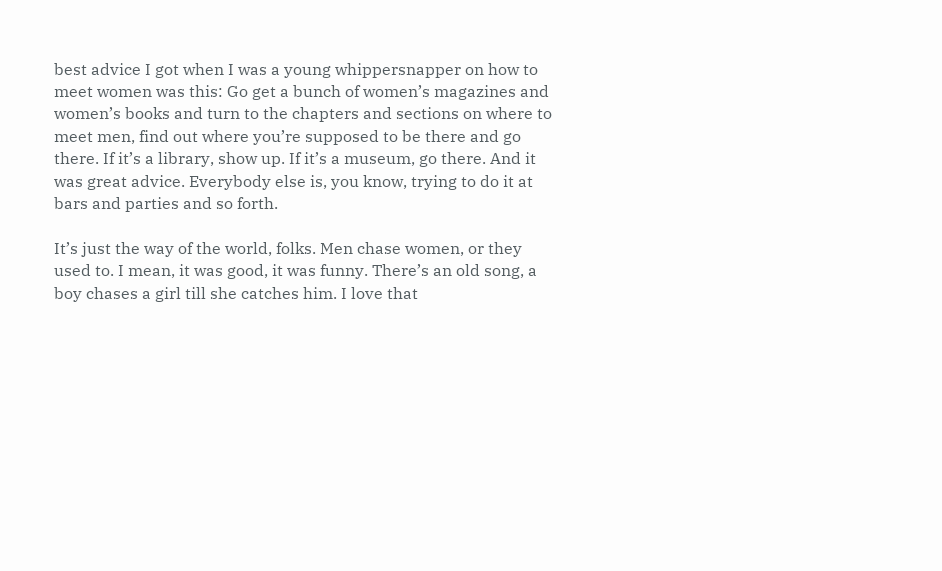best advice I got when I was a young whippersnapper on how to meet women was this: Go get a bunch of women’s magazines and women’s books and turn to the chapters and sections on where to meet men, find out where you’re supposed to be there and go there. If it’s a library, show up. If it’s a museum, go there. And it was great advice. Everybody else is, you know, trying to do it at bars and parties and so forth.

It’s just the way of the world, folks. Men chase women, or they used to. I mean, it was good, it was funny. There’s an old song, a boy chases a girl till she catches him. I love that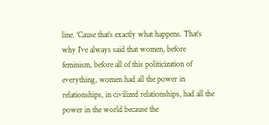line. ‘Cause that’s exactly what happens. That’s why I’ve always said that women, before feminism, before all of this politicization of everything, women had all the power in relationships, in civilized relationships, had all the power in the world because the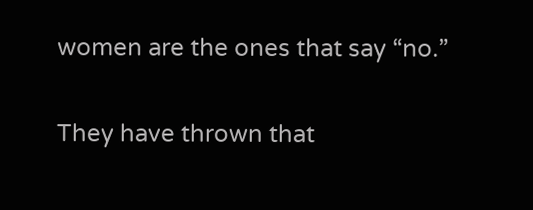women are the ones that say “no.”

They have thrown that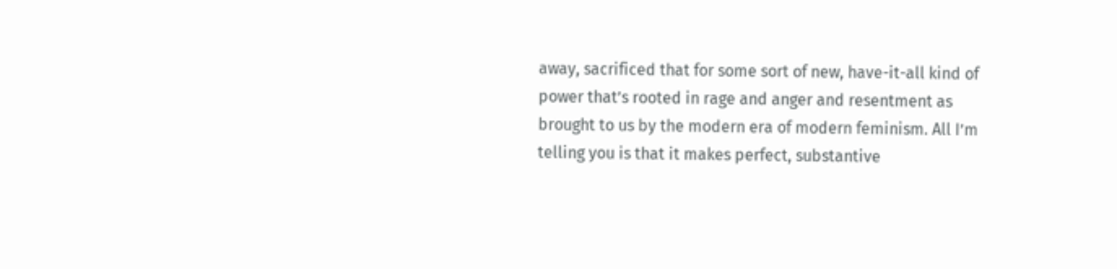away, sacrificed that for some sort of new, have-it-all kind of power that’s rooted in rage and anger and resentment as brought to us by the modern era of modern feminism. All I’m telling you is that it makes perfect, substantive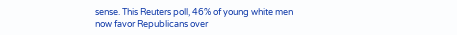sense. This Reuters poll, 46% of young white men now favor Republicans over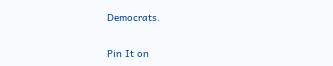Democrats.

Pin It on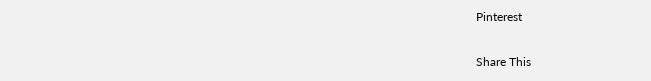Pinterest

Share This